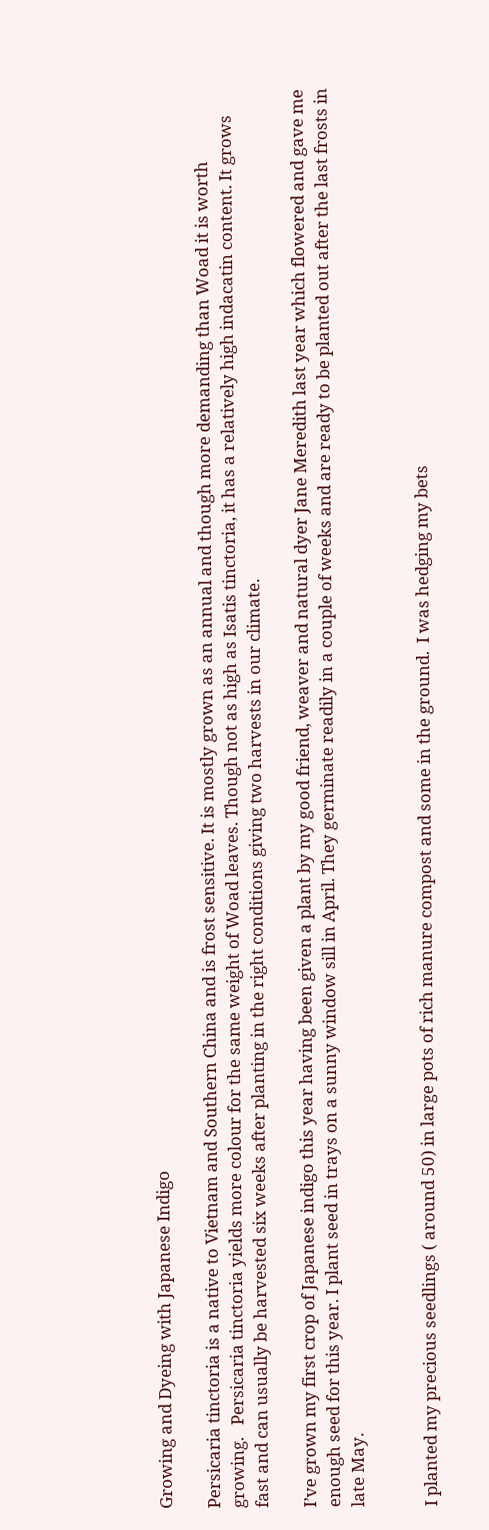Growing and Dyeing with Japanese Indigo

Persicaria tinctoria is a native to Vietnam and Southern China and is frost sensitive. It is mostly grown as an annual and though more demanding than Woad it is worth growing.   Persicaria tinctoria yields more colour for the same weight of Woad leaves. Though not as high as Isatis tinctoria, it has a relatively high indacatin content. It grows fast and can usually be harvested six weeks after planting in the right conditions giving two harvests in our climate.

I’ve grown my first crop of Japanese indigo this year having been given a plant by my good friend, weaver and natural dyer Jane Meredith last year which flowered and gave me enough seed for this year. I plant seed in trays on a sunny window sill in April. They germinate readily in a couple of weeks and are ready to be planted out after the last frosts in late May.


I planted my precious seedlings ( around 50) in large pots of rich manure compost and some in the ground.  I was hedging my bets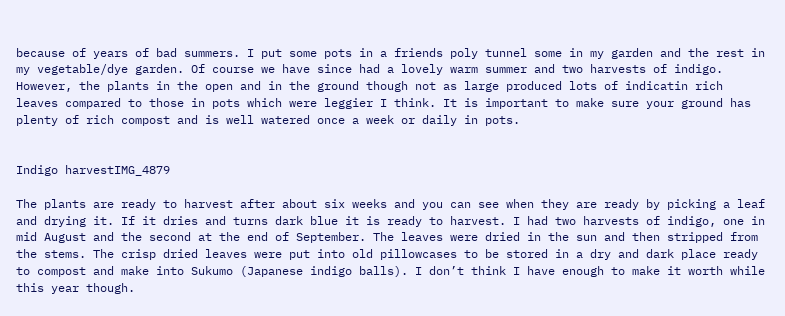because of years of bad summers. I put some pots in a friends poly tunnel some in my garden and the rest in my vegetable/dye garden. Of course we have since had a lovely warm summer and two harvests of indigo. However, the plants in the open and in the ground though not as large produced lots of indicatin rich leaves compared to those in pots which were leggier I think. It is important to make sure your ground has plenty of rich compost and is well watered once a week or daily in pots.


Indigo harvestIMG_4879

The plants are ready to harvest after about six weeks and you can see when they are ready by picking a leaf and drying it. If it dries and turns dark blue it is ready to harvest. I had two harvests of indigo, one in mid August and the second at the end of September. The leaves were dried in the sun and then stripped from the stems. The crisp dried leaves were put into old pillowcases to be stored in a dry and dark place ready to compost and make into Sukumo (Japanese indigo balls). I don’t think I have enough to make it worth while this year though.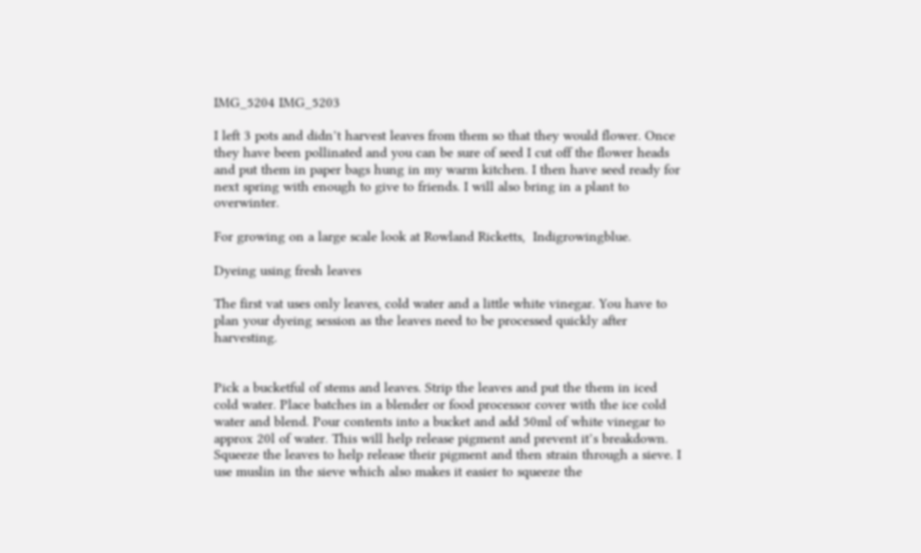IMG_5204 IMG_5203

I left 3 pots and didn’t harvest leaves from them so that they would flower. Once they have been pollinated and you can be sure of seed I cut off the flower heads and put them in paper bags hung in my warm kitchen. I then have seed ready for next spring with enough to give to friends. I will also bring in a plant to overwinter.

For growing on a large scale look at Rowland Ricketts,  Indigrowingblue.

Dyeing using fresh leaves

The first vat uses only leaves, cold water and a little white vinegar. You have to plan your dyeing session as the leaves need to be processed quickly after harvesting.


Pick a bucketful of stems and leaves. Strip the leaves and put the them in iced cold water. Place batches in a blender or food processor cover with the ice cold water and blend. Pour contents into a bucket and add 50ml of white vinegar to approx 20l of water. This will help release pigment and prevent it’s breakdown. Squeeze the leaves to help release their pigment and then strain through a sieve. I use muslin in the sieve which also makes it easier to squeeze the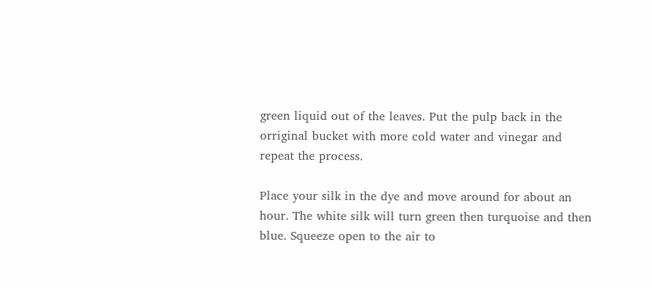green liquid out of the leaves. Put the pulp back in the orriginal bucket with more cold water and vinegar and repeat the process.

Place your silk in the dye and move around for about an hour. The white silk will turn green then turquoise and then blue. Squeeze open to the air to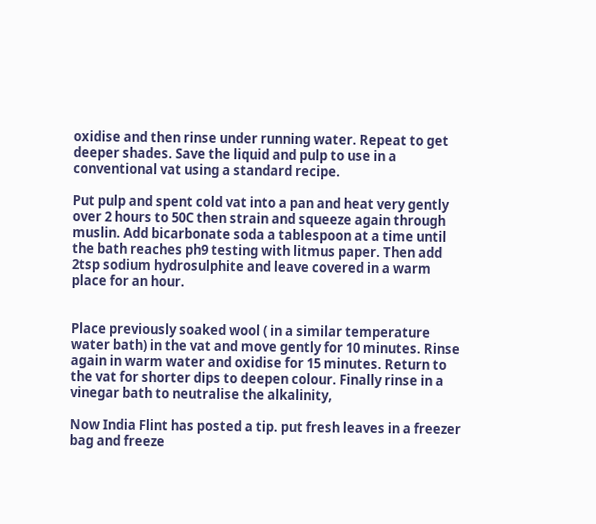oxidise and then rinse under running water. Repeat to get deeper shades. Save the liquid and pulp to use in a conventional vat using a standard recipe.

Put pulp and spent cold vat into a pan and heat very gently over 2 hours to 50C then strain and squeeze again through muslin. Add bicarbonate soda a tablespoon at a time until the bath reaches ph9 testing with litmus paper. Then add 2tsp sodium hydrosulphite and leave covered in a warm place for an hour.


Place previously soaked wool ( in a similar temperature water bath) in the vat and move gently for 10 minutes. Rinse again in warm water and oxidise for 15 minutes. Return to the vat for shorter dips to deepen colour. Finally rinse in a vinegar bath to neutralise the alkalinity,

Now India Flint has posted a tip. put fresh leaves in a freezer bag and freeze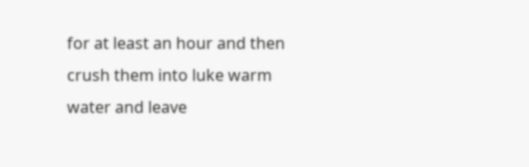for at least an hour and then crush them into luke warm water and leave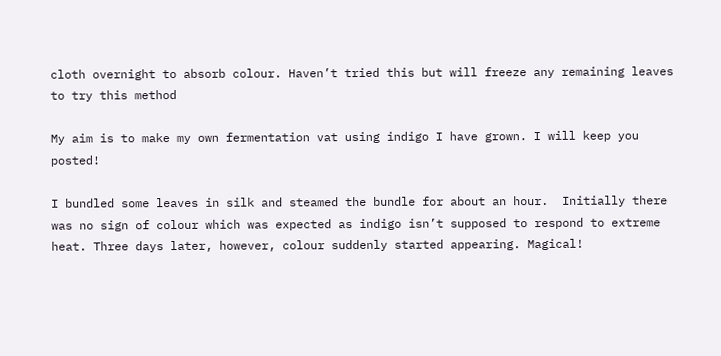cloth overnight to absorb colour. Haven’t tried this but will freeze any remaining leaves to try this method

My aim is to make my own fermentation vat using indigo I have grown. I will keep you posted!

I bundled some leaves in silk and steamed the bundle for about an hour.  Initially there was no sign of colour which was expected as indigo isn’t supposed to respond to extreme heat. Three days later, however, colour suddenly started appearing. Magical!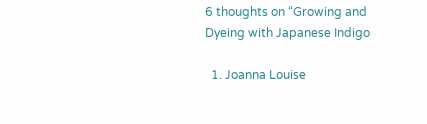6 thoughts on “Growing and Dyeing with Japanese Indigo

  1. Joanna Louise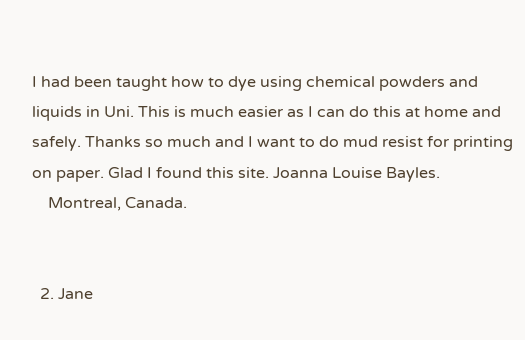I had been taught how to dye using chemical powders and liquids in Uni. This is much easier as I can do this at home and safely. Thanks so much and I want to do mud resist for printing on paper. Glad I found this site. Joanna Louise Bayles.
    Montreal, Canada.


  2. Jane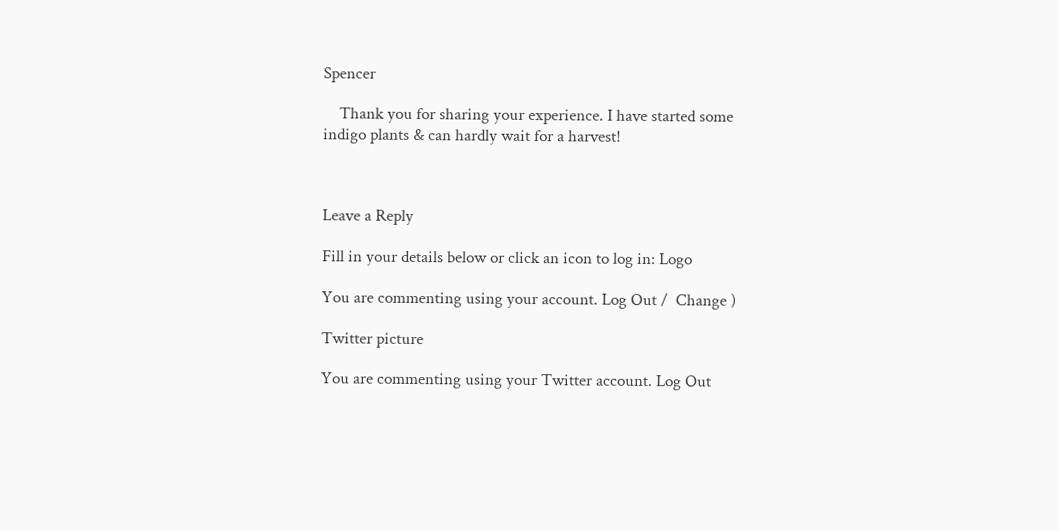Spencer

    Thank you for sharing your experience. I have started some indigo plants & can hardly wait for a harvest!



Leave a Reply

Fill in your details below or click an icon to log in: Logo

You are commenting using your account. Log Out /  Change )

Twitter picture

You are commenting using your Twitter account. Log Out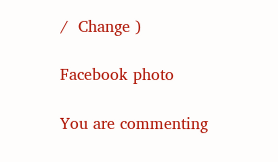/  Change )

Facebook photo

You are commenting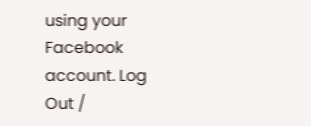using your Facebook account. Log Out /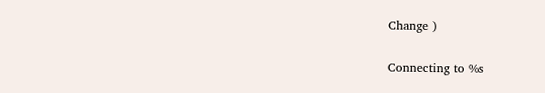Change )

Connecting to %s